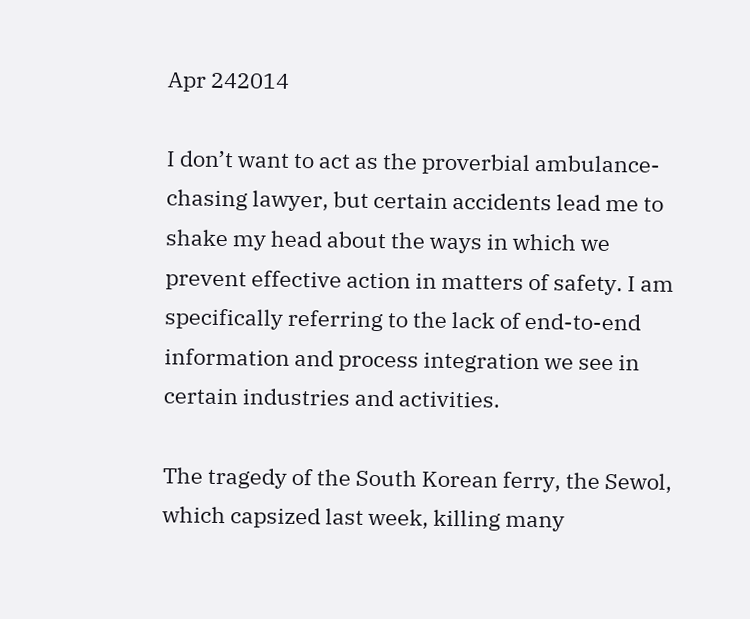Apr 242014

I don’t want to act as the proverbial ambulance-chasing lawyer, but certain accidents lead me to shake my head about the ways in which we prevent effective action in matters of safety. I am specifically referring to the lack of end-to-end information and process integration we see in certain industries and activities.

The tragedy of the South Korean ferry, the Sewol, which capsized last week, killing many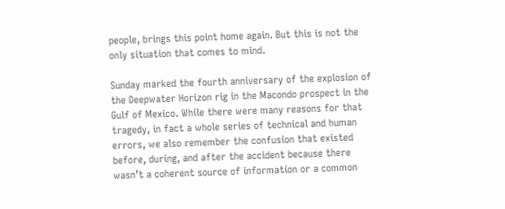people, brings this point home again. But this is not the only situation that comes to mind.

Sunday marked the fourth anniversary of the explosion of the Deepwater Horizon rig in the Macondo prospect in the Gulf of Mexico. While there were many reasons for that tragedy, in fact a whole series of technical and human errors, we also remember the confusion that existed before, during, and after the accident because there wasn’t a coherent source of information or a common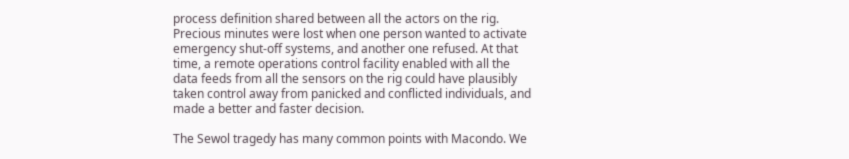process definition shared between all the actors on the rig. Precious minutes were lost when one person wanted to activate emergency shut-off systems, and another one refused. At that time, a remote operations control facility enabled with all the data feeds from all the sensors on the rig could have plausibly taken control away from panicked and conflicted individuals, and made a better and faster decision.

The Sewol tragedy has many common points with Macondo. We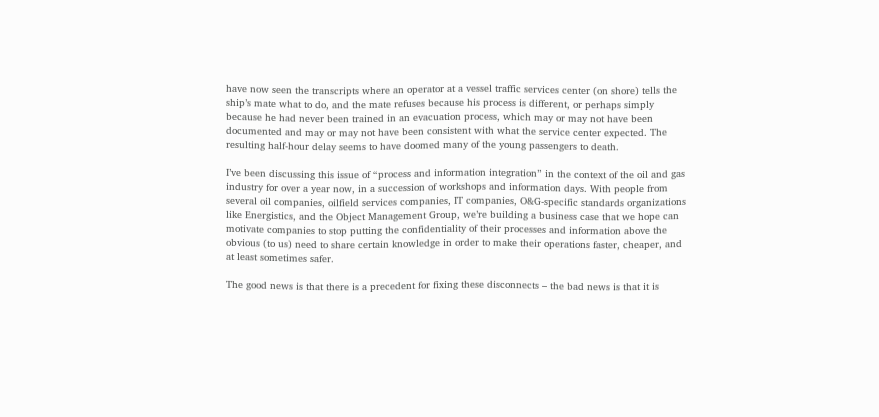have now seen the transcripts where an operator at a vessel traffic services center (on shore) tells the ship’s mate what to do, and the mate refuses because his process is different, or perhaps simply because he had never been trained in an evacuation process, which may or may not have been documented and may or may not have been consistent with what the service center expected. The resulting half-hour delay seems to have doomed many of the young passengers to death.

I’ve been discussing this issue of “process and information integration” in the context of the oil and gas industry for over a year now, in a succession of workshops and information days. With people from several oil companies, oilfield services companies, IT companies, O&G-specific standards organizations like Energistics, and the Object Management Group, we’re building a business case that we hope can motivate companies to stop putting the confidentiality of their processes and information above the obvious (to us) need to share certain knowledge in order to make their operations faster, cheaper, and at least sometimes safer.

The good news is that there is a precedent for fixing these disconnects – the bad news is that it is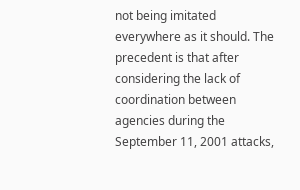not being imitated everywhere as it should. The precedent is that after considering the lack of coordination between agencies during the September 11, 2001 attacks,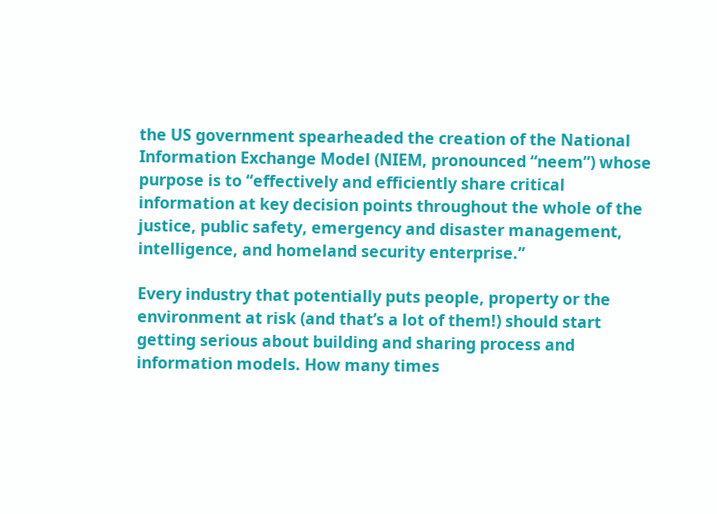the US government spearheaded the creation of the National Information Exchange Model (NIEM, pronounced “neem”) whose purpose is to “effectively and efficiently share critical information at key decision points throughout the whole of the justice, public safety, emergency and disaster management, intelligence, and homeland security enterprise.”

Every industry that potentially puts people, property or the environment at risk (and that’s a lot of them!) should start getting serious about building and sharing process and information models. How many times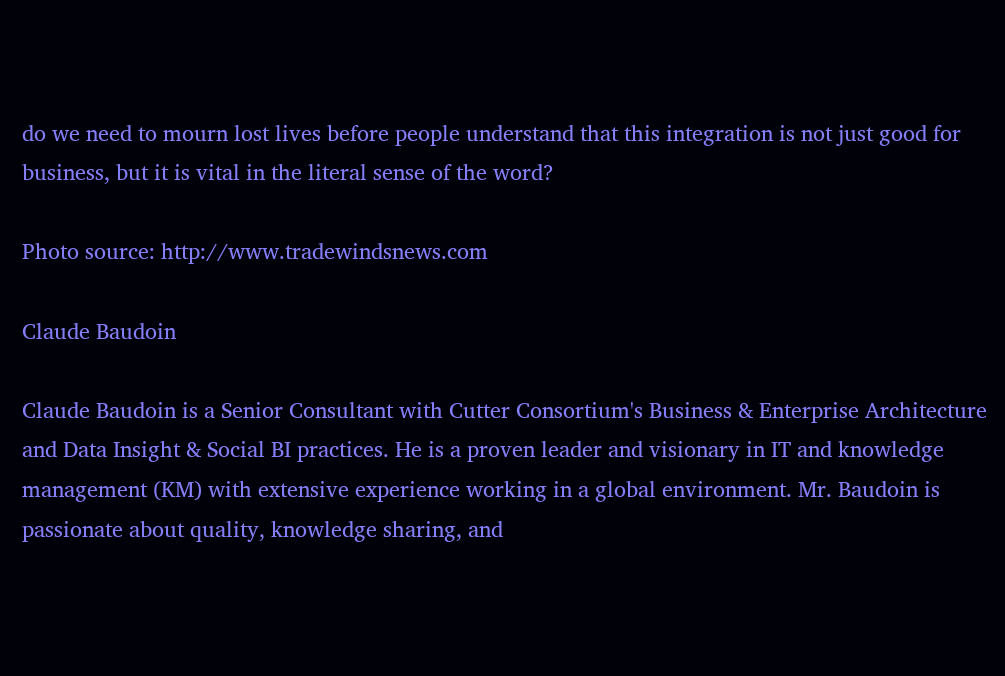do we need to mourn lost lives before people understand that this integration is not just good for business, but it is vital in the literal sense of the word?

Photo source: http://www.tradewindsnews.com

Claude Baudoin

Claude Baudoin is a Senior Consultant with Cutter Consortium's Business & Enterprise Architecture and Data Insight & Social BI practices. He is a proven leader and visionary in IT and knowledge management (KM) with extensive experience working in a global environment. Mr. Baudoin is passionate about quality, knowledge sharing, and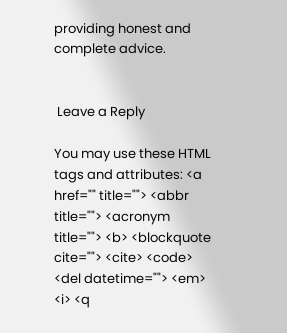providing honest and complete advice.


 Leave a Reply

You may use these HTML tags and attributes: <a href="" title=""> <abbr title=""> <acronym title=""> <b> <blockquote cite=""> <cite> <code> <del datetime=""> <em> <i> <q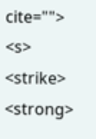cite=""> <s> <strike> <strong>